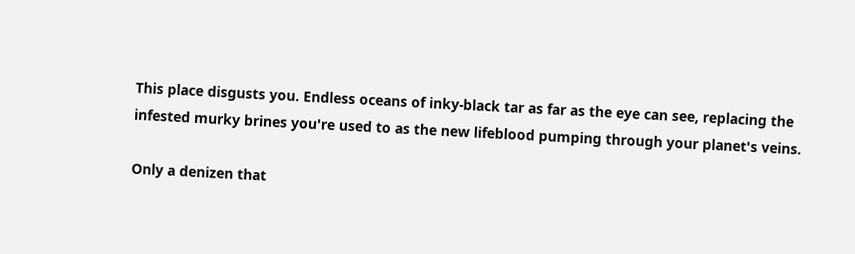This place disgusts you. Endless oceans of inky-black tar as far as the eye can see, replacing the infested murky brines you're used to as the new lifeblood pumping through your planet's veins.

Only a denizen that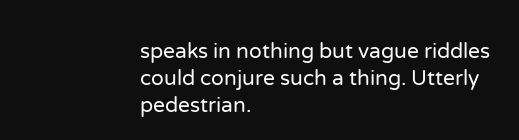speaks in nothing but vague riddles could conjure such a thing. Utterly pedestrian.